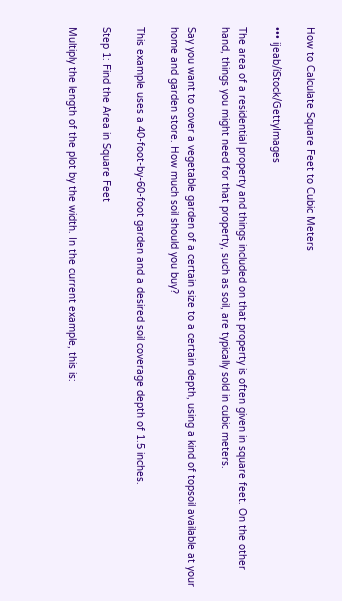How to Calculate Square Feet to Cubic Meters

••• ijeab/iStock/GettyImages

The area of a residential property and things included on that property is often given in square feet. On the other hand, things you might need for that property, such as soil, are typically sold in cubic meters.

Say you want to cover a vegetable garden of a certain size to a certain depth, using a kind of topsoil available at your home and garden store. How much soil should you buy?

This example uses a 40-foot-by-60-foot garden and a desired soil coverage depth of 1.5 inches.

Step 1: Find the Area in Square Feet

Multiply the length of the plot by the width. In the current example, this is: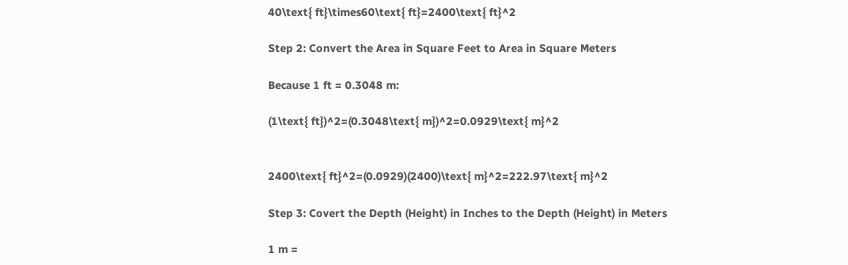40\text{ ft}\times60\text{ ft}=2400\text{ ft}^2

Step 2: Convert the Area in Square Feet to Area in Square Meters

Because 1 ft = 0.3048 m:

(1\text{ ft})^2=(0.3048\text{ m})^2=0.0929\text{ m}^2


2400\text{ ft}^2=(0.0929)(2400)\text{ m}^2=222.97\text{ m}^2

Step 3: Covert the Depth (Height) in Inches to the Depth (Height) in Meters

1 m =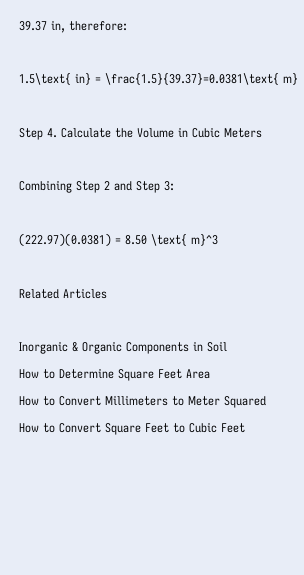39.37 in, therefore:

1.5\text{ in} = \frac{1.5}{39.37}=0.0381\text{ m}

Step 4. Calculate the Volume in Cubic Meters

Combining Step 2 and Step 3:

(222.97)(0.0381) = 8.50 \text{ m}^3

Related Articles

Inorganic & Organic Components in Soil
How to Determine Square Feet Area
How to Convert Millimeters to Meter Squared
How to Convert Square Feet to Cubic Feet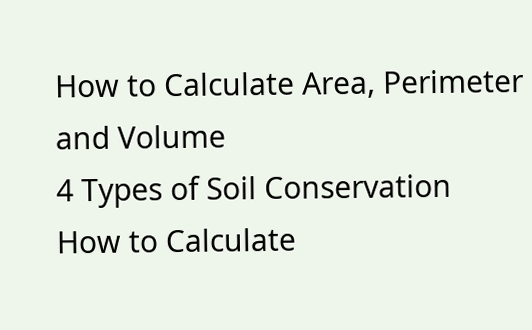How to Calculate Area, Perimeter and Volume
4 Types of Soil Conservation
How to Calculate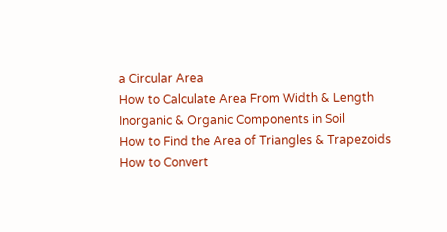a Circular Area
How to Calculate Area From Width & Length
Inorganic & Organic Components in Soil
How to Find the Area of Triangles & Trapezoids
How to Convert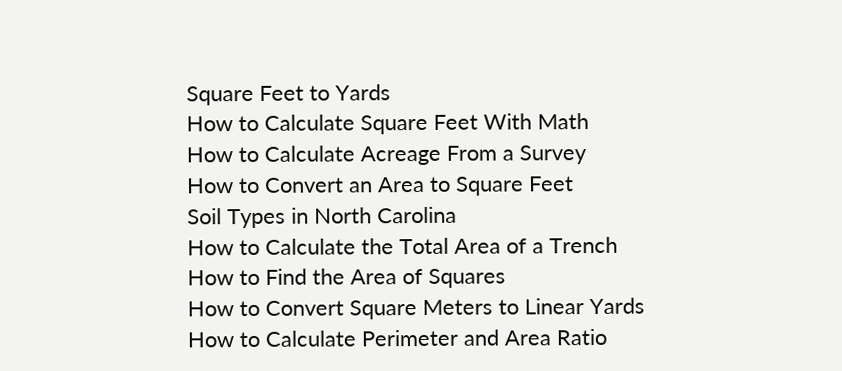Square Feet to Yards
How to Calculate Square Feet With Math
How to Calculate Acreage From a Survey
How to Convert an Area to Square Feet
Soil Types in North Carolina
How to Calculate the Total Area of a Trench
How to Find the Area of Squares
How to Convert Square Meters to Linear Yards
How to Calculate Perimeter and Area Ratio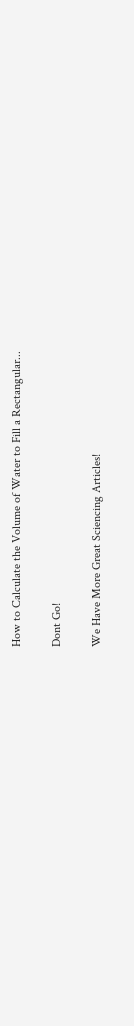How to Calculate the Volume of Water to Fill a Rectangular...

Dont Go!

We Have More Great Sciencing Articles!